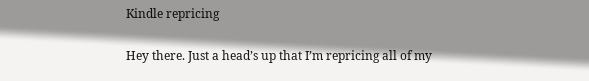Kindle repricing

Hey there. Just a head’s up that I’m repricing all of my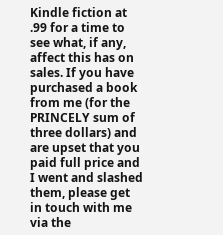Kindle fiction at .99 for a time to see what, if any, affect this has on sales. If you have purchased a book from me (for the PRINCELY sum of three dollars) and are upset that you paid full price and I went and slashed them, please get in touch with me via the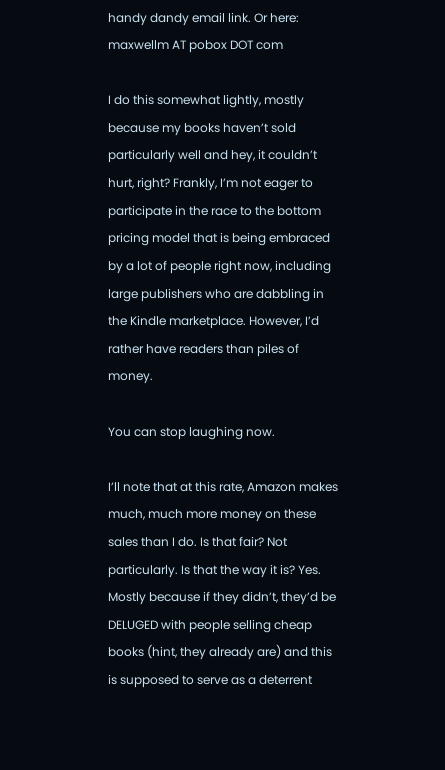handy dandy email link. Or here: maxwellm AT pobox DOT com

I do this somewhat lightly, mostly because my books haven’t sold particularly well and hey, it couldn’t hurt, right? Frankly, I’m not eager to participate in the race to the bottom pricing model that is being embraced by a lot of people right now, including large publishers who are dabbling in the Kindle marketplace. However, I’d rather have readers than piles of money.

You can stop laughing now.

I’ll note that at this rate, Amazon makes much, much more money on these sales than I do. Is that fair? Not particularly. Is that the way it is? Yes. Mostly because if they didn’t, they’d be DELUGED with people selling cheap books (hint, they already are) and this is supposed to serve as a deterrent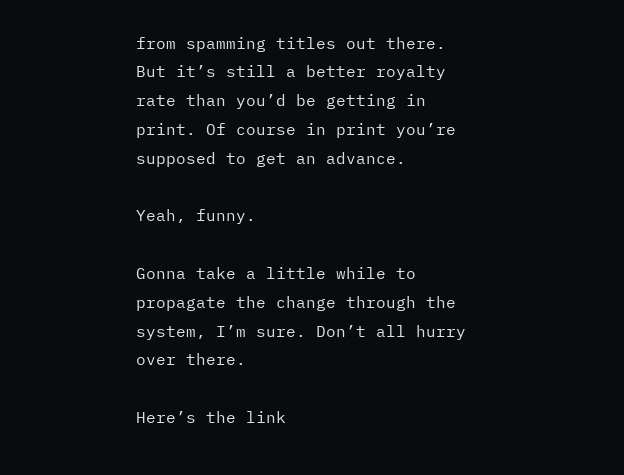from spamming titles out there. But it’s still a better royalty rate than you’d be getting in print. Of course in print you’re supposed to get an advance.

Yeah, funny.

Gonna take a little while to propagate the change through the system, I’m sure. Don’t all hurry over there.

Here’s the link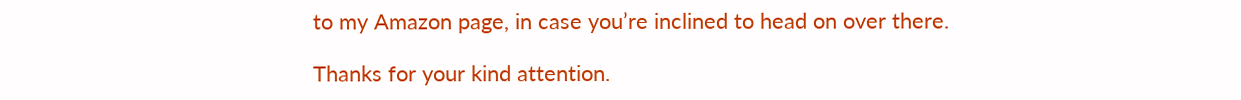to my Amazon page, in case you’re inclined to head on over there.

Thanks for your kind attention.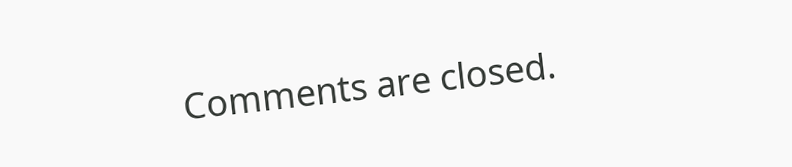Comments are closed.